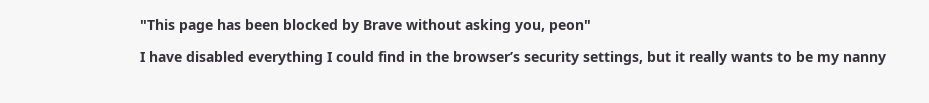"This page has been blocked by Brave without asking you, peon"

I have disabled everything I could find in the browser’s security settings, but it really wants to be my nanny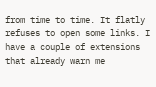from time to time. It flatly refuses to open some links. I have a couple of extensions that already warn me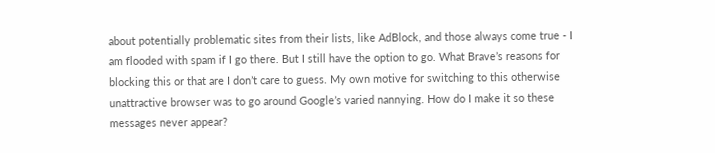about potentially problematic sites from their lists, like AdBlock, and those always come true - I am flooded with spam if I go there. But I still have the option to go. What Brave’s reasons for blocking this or that are I don’t care to guess. My own motive for switching to this otherwise unattractive browser was to go around Google’s varied nannying. How do I make it so these messages never appear?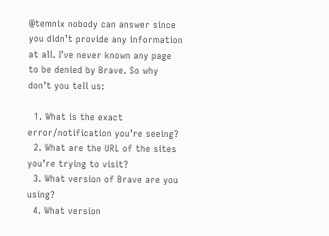@temnix nobody can answer since you didn’t provide any information at all. I’ve never known any page to be denied by Brave. So why don’t you tell us:

  1. What is the exact error/notification you’re seeing?
  2. What are the URL of the sites you’re trying to visit?
  3. What version of Brave are you using?
  4. What version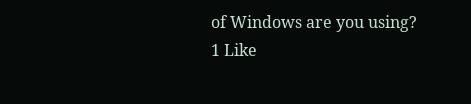of Windows are you using?
1 Like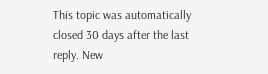This topic was automatically closed 30 days after the last reply. New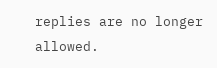replies are no longer allowed.